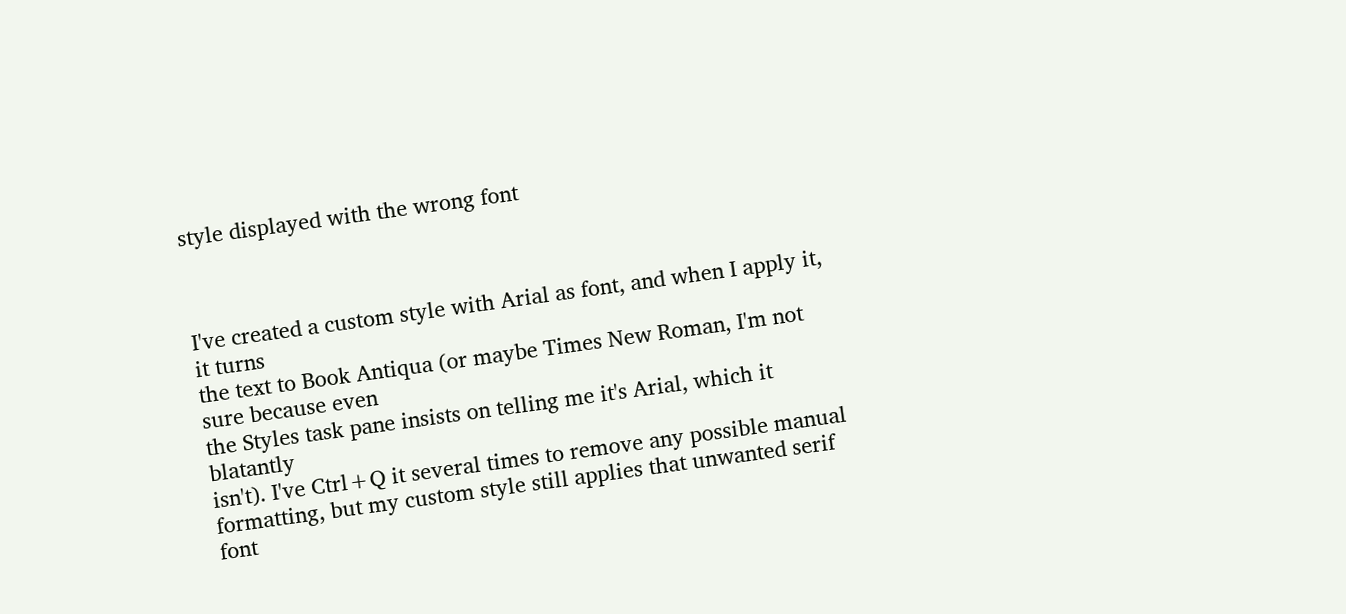style displayed with the wrong font



I've created a custom style with Arial as font, and when I apply it, it turns
the text to Book Antiqua (or maybe Times New Roman, I'm not sure because even
the Styles task pane insists on telling me it's Arial, which it blatantly
isn't). I've Ctrl+Q it several times to remove any possible manual
formatting, but my custom style still applies that unwanted serif font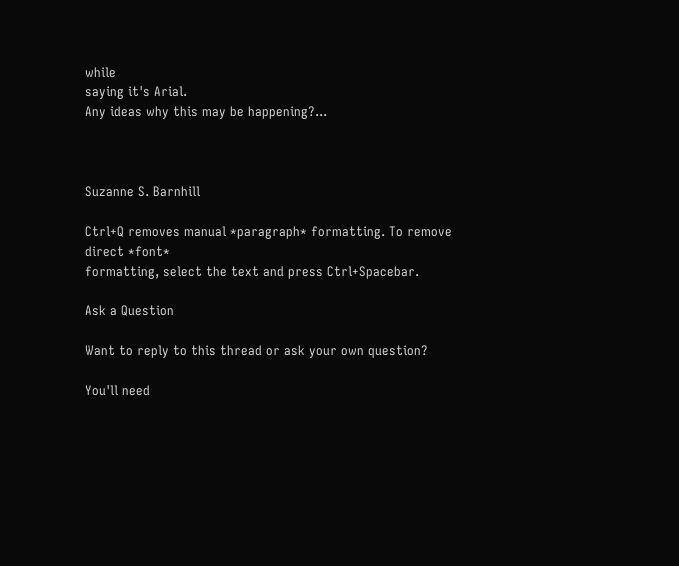while
saying it's Arial.
Any ideas why this may be happening?...



Suzanne S. Barnhill

Ctrl+Q removes manual *paragraph* formatting. To remove direct *font*
formatting, select the text and press Ctrl+Spacebar.

Ask a Question

Want to reply to this thread or ask your own question?

You'll need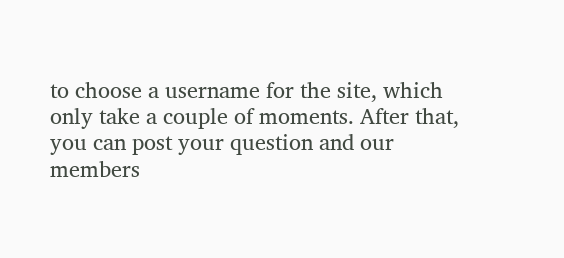to choose a username for the site, which only take a couple of moments. After that, you can post your question and our members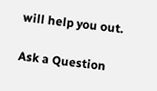will help you out.

Ask a Question